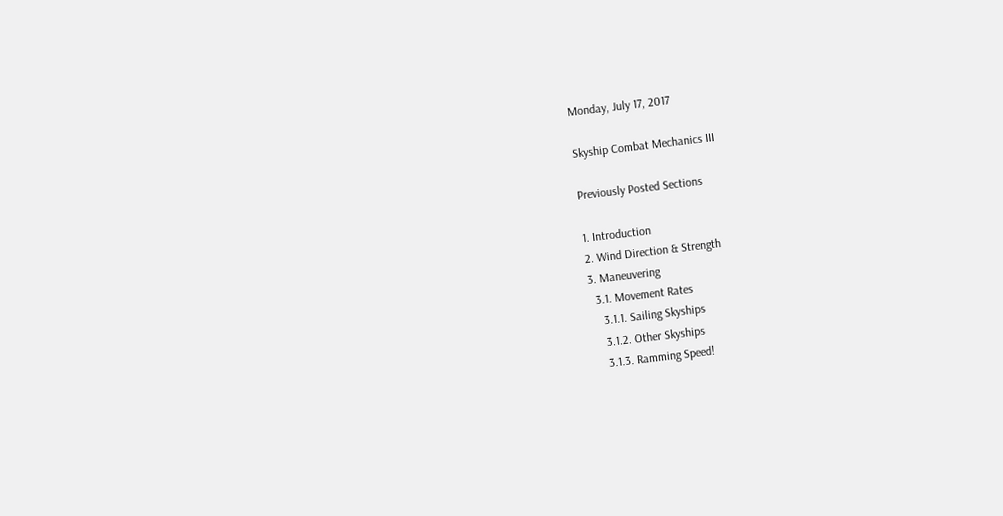Monday, July 17, 2017

Skyship Combat Mechanics III

Previously Posted Sections

1. Introduction
2. Wind Direction & Strength
3. Maneuvering
  3.1. Movement Rates
    3.1.1. Sailing Skyships
    3.1.2. Other Skyships
    3.1.3. Ramming Speed!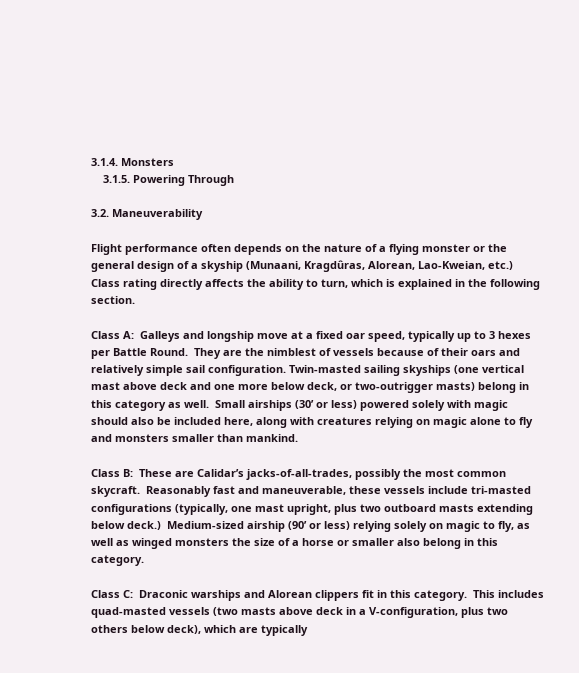3.1.4. Monsters
    3.1.5. Powering Through

3.2. Maneuverability

Flight performance often depends on the nature of a flying monster or the general design of a skyship (Munaani, Kragdûras, Alorean, Lao-Kweian, etc.)  Class rating directly affects the ability to turn, which is explained in the following section.

Class A:  Galleys and longship move at a fixed oar speed, typically up to 3 hexes per Battle Round.  They are the nimblest of vessels because of their oars and relatively simple sail configuration. Twin-masted sailing skyships (one vertical mast above deck and one more below deck, or two-outrigger masts) belong in this category as well.  Small airships (30’ or less) powered solely with magic should also be included here, along with creatures relying on magic alone to fly and monsters smaller than mankind.

Class B:  These are Calidar’s jacks-of-all-trades, possibly the most common skycraft.  Reasonably fast and maneuverable, these vessels include tri-masted configurations (typically, one mast upright, plus two outboard masts extending below deck.)  Medium-sized airship (90’ or less) relying solely on magic to fly, as well as winged monsters the size of a horse or smaller also belong in this category.

Class C:  Draconic warships and Alorean clippers fit in this category.  This includes quad-masted vessels (two masts above deck in a V-configuration, plus two others below deck), which are typically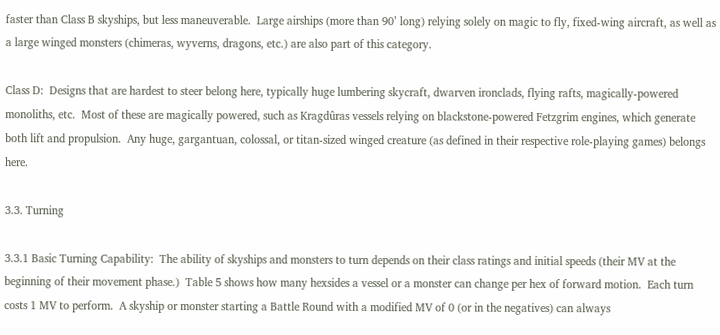faster than Class B skyships, but less maneuverable.  Large airships (more than 90’ long) relying solely on magic to fly, fixed-wing aircraft, as well as a large winged monsters (chimeras, wyverns, dragons, etc.) are also part of this category.

Class D:  Designs that are hardest to steer belong here, typically huge lumbering skycraft, dwarven ironclads, flying rafts, magically-powered monoliths, etc.  Most of these are magically powered, such as Kragdûras vessels relying on blackstone-powered Fetzgrim engines, which generate both lift and propulsion.  Any huge, gargantuan, colossal, or titan-sized winged creature (as defined in their respective role-playing games) belongs here.

3.3. Turning

3.3.1 Basic Turning Capability:  The ability of skyships and monsters to turn depends on their class ratings and initial speeds (their MV at the beginning of their movement phase.)  Table 5 shows how many hexsides a vessel or a monster can change per hex of forward motion.  Each turn costs 1 MV to perform.  A skyship or monster starting a Battle Round with a modified MV of 0 (or in the negatives) can always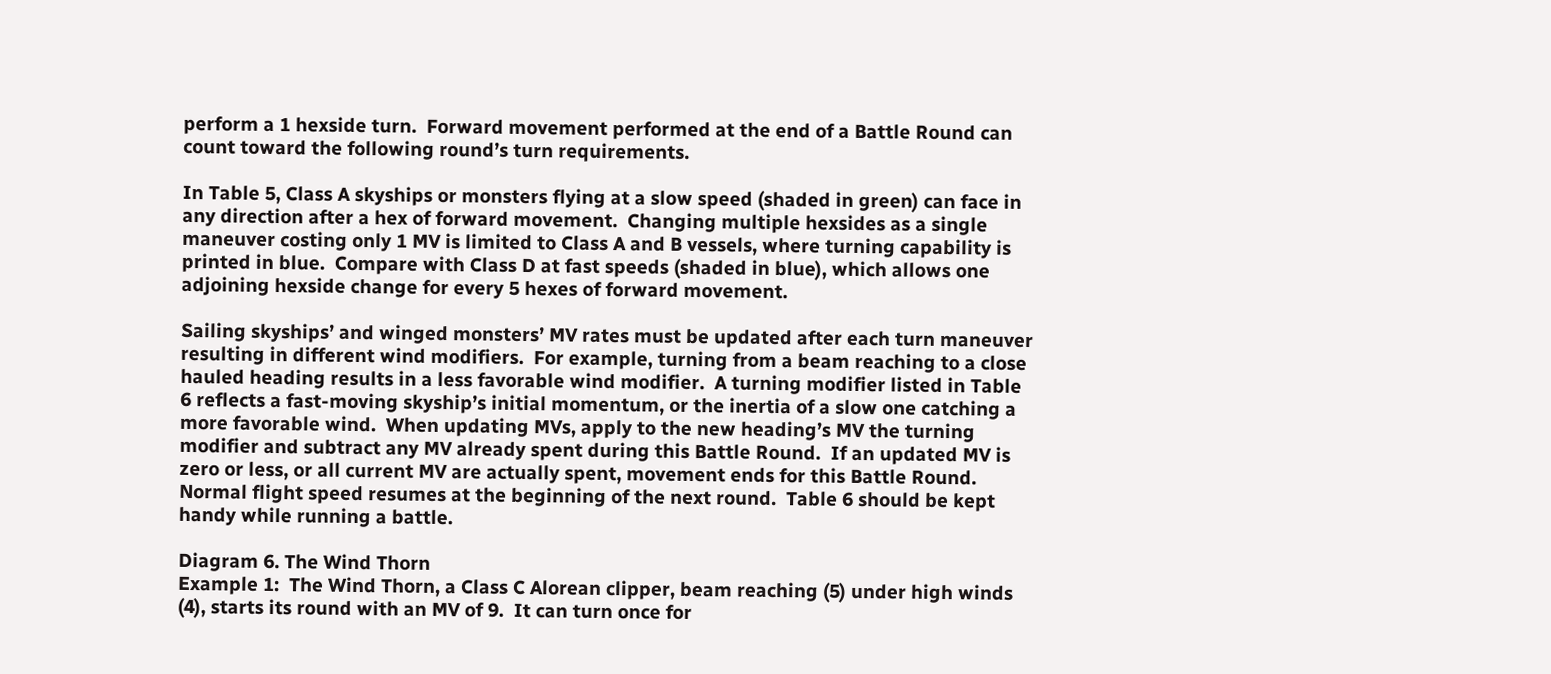perform a 1 hexside turn.  Forward movement performed at the end of a Battle Round can count toward the following round’s turn requirements.

In Table 5, Class A skyships or monsters flying at a slow speed (shaded in green) can face in any direction after a hex of forward movement.  Changing multiple hexsides as a single maneuver costing only 1 MV is limited to Class A and B vessels, where turning capability is printed in blue.  Compare with Class D at fast speeds (shaded in blue), which allows one adjoining hexside change for every 5 hexes of forward movement.

Sailing skyships’ and winged monsters’ MV rates must be updated after each turn maneuver resulting in different wind modifiers.  For example, turning from a beam reaching to a close hauled heading results in a less favorable wind modifier.  A turning modifier listed in Table 6 reflects a fast-moving skyship’s initial momentum, or the inertia of a slow one catching a more favorable wind.  When updating MVs, apply to the new heading’s MV the turning modifier and subtract any MV already spent during this Battle Round.  If an updated MV is zero or less, or all current MV are actually spent, movement ends for this Battle Round.  Normal flight speed resumes at the beginning of the next round.  Table 6 should be kept handy while running a battle.

Diagram 6. The Wind Thorn
Example 1:  The Wind Thorn, a Class C Alorean clipper, beam reaching (5) under high winds (4), starts its round with an MV of 9.  It can turn once for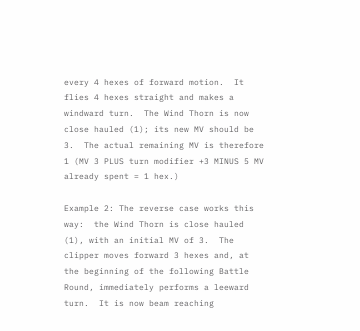every 4 hexes of forward motion.  It flies 4 hexes straight and makes a windward turn.  The Wind Thorn is now close hauled (1); its new MV should be 3.  The actual remaining MV is therefore 1 (MV 3 PLUS turn modifier +3 MINUS 5 MV already spent = 1 hex.)

Example 2: The reverse case works this way:  the Wind Thorn is close hauled (1), with an initial MV of 3.  The clipper moves forward 3 hexes and, at the beginning of the following Battle Round, immediately performs a leeward turn.  It is now beam reaching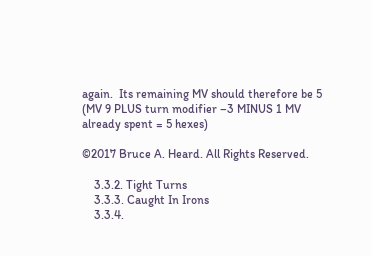again.  Its remaining MV should therefore be 5 (MV 9 PLUS turn modifier –3 MINUS 1 MV already spent = 5 hexes)

©2017 Bruce A. Heard. All Rights Reserved.

    3.3.2. Tight Turns
    3.3.3. Caught In Irons
    3.3.4.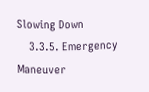Slowing Down
    3.3.5. Emergency Maneuver